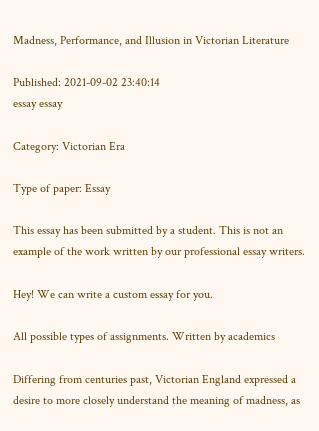Madness, Performance, and Illusion in Victorian Literature

Published: 2021-09-02 23:40:14
essay essay

Category: Victorian Era

Type of paper: Essay

This essay has been submitted by a student. This is not an example of the work written by our professional essay writers.

Hey! We can write a custom essay for you.

All possible types of assignments. Written by academics

Differing from centuries past, Victorian England expressed a desire to more closely understand the meaning of madness, as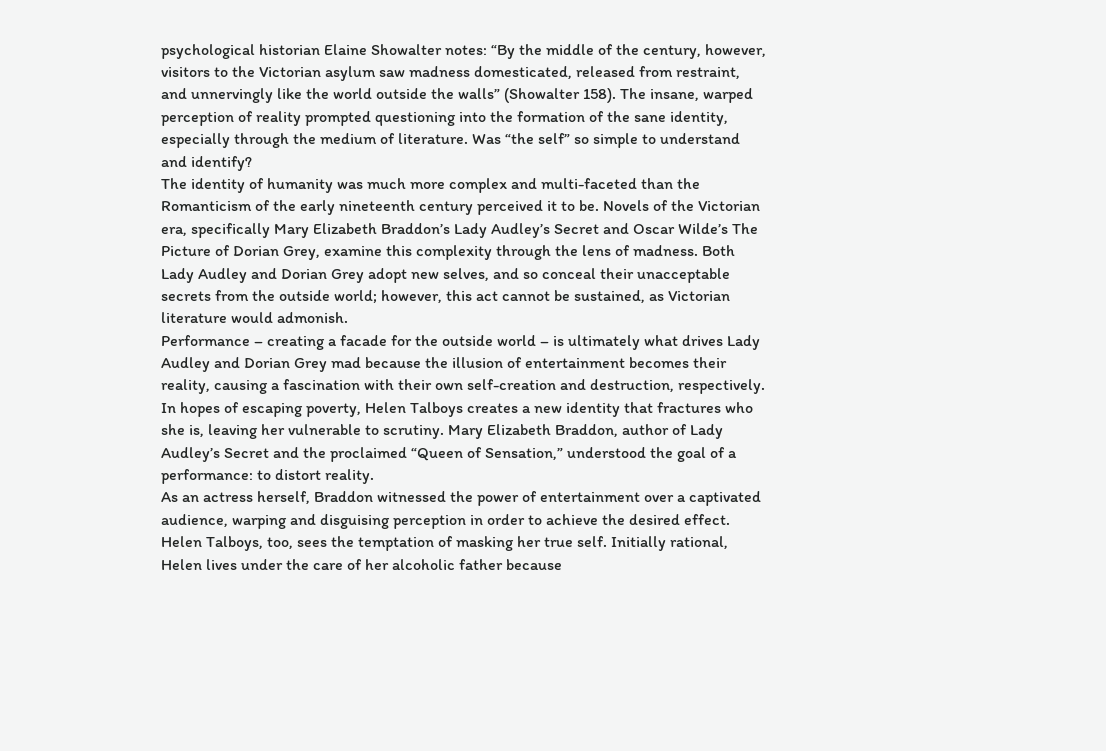psychological historian Elaine Showalter notes: “By the middle of the century, however, visitors to the Victorian asylum saw madness domesticated, released from restraint, and unnervingly like the world outside the walls” (Showalter 158). The insane, warped perception of reality prompted questioning into the formation of the sane identity, especially through the medium of literature. Was “the self” so simple to understand and identify?
The identity of humanity was much more complex and multi-faceted than the Romanticism of the early nineteenth century perceived it to be. Novels of the Victorian era, specifically Mary Elizabeth Braddon’s Lady Audley’s Secret and Oscar Wilde’s The Picture of Dorian Grey, examine this complexity through the lens of madness. Both Lady Audley and Dorian Grey adopt new selves, and so conceal their unacceptable secrets from the outside world; however, this act cannot be sustained, as Victorian literature would admonish.
Performance – creating a facade for the outside world – is ultimately what drives Lady Audley and Dorian Grey mad because the illusion of entertainment becomes their reality, causing a fascination with their own self-creation and destruction, respectively. In hopes of escaping poverty, Helen Talboys creates a new identity that fractures who she is, leaving her vulnerable to scrutiny. Mary Elizabeth Braddon, author of Lady Audley’s Secret and the proclaimed “Queen of Sensation,” understood the goal of a performance: to distort reality.
As an actress herself, Braddon witnessed the power of entertainment over a captivated audience, warping and disguising perception in order to achieve the desired effect. Helen Talboys, too, sees the temptation of masking her true self. Initially rational, Helen lives under the care of her alcoholic father because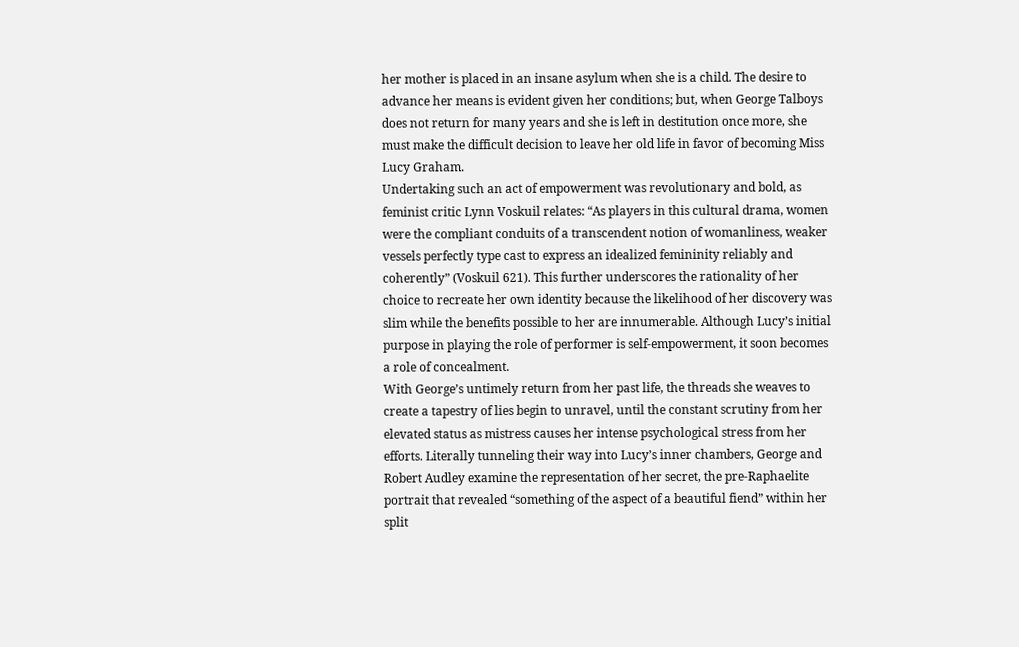her mother is placed in an insane asylum when she is a child. The desire to advance her means is evident given her conditions; but, when George Talboys does not return for many years and she is left in destitution once more, she must make the difficult decision to leave her old life in favor of becoming Miss Lucy Graham.
Undertaking such an act of empowerment was revolutionary and bold, as feminist critic Lynn Voskuil relates: “As players in this cultural drama, women were the compliant conduits of a transcendent notion of womanliness, weaker vessels perfectly type cast to express an idealized femininity reliably and coherently” (Voskuil 621). This further underscores the rationality of her choice to recreate her own identity because the likelihood of her discovery was slim while the benefits possible to her are innumerable. Although Lucy’s initial purpose in playing the role of performer is self-empowerment, it soon becomes a role of concealment.
With George’s untimely return from her past life, the threads she weaves to create a tapestry of lies begin to unravel, until the constant scrutiny from her elevated status as mistress causes her intense psychological stress from her efforts. Literally tunneling their way into Lucy’s inner chambers, George and Robert Audley examine the representation of her secret, the pre-Raphaelite portrait that revealed “something of the aspect of a beautiful fiend” within her split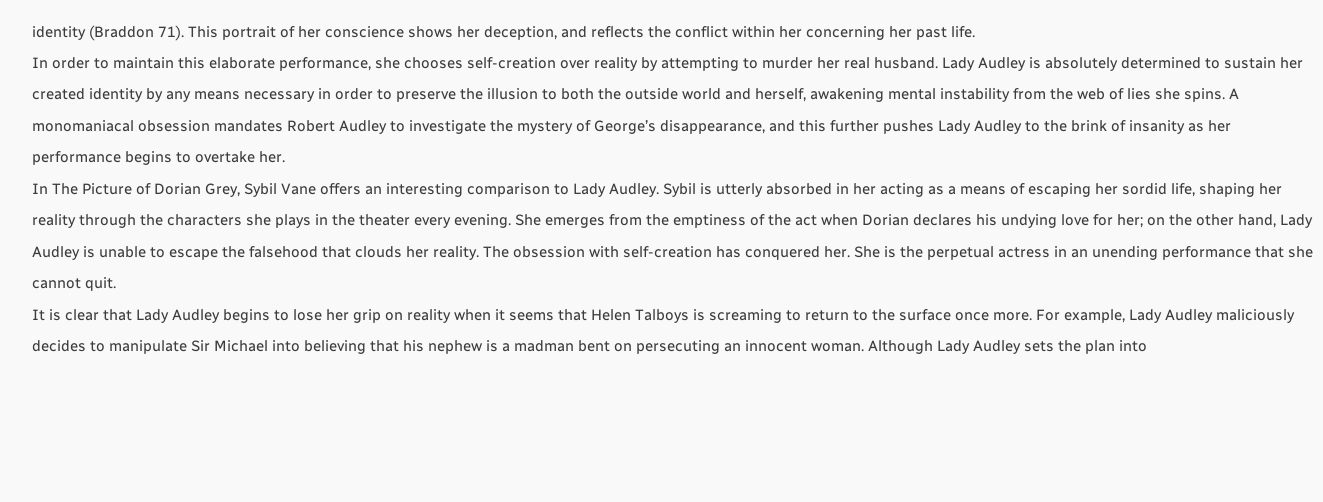identity (Braddon 71). This portrait of her conscience shows her deception, and reflects the conflict within her concerning her past life.
In order to maintain this elaborate performance, she chooses self-creation over reality by attempting to murder her real husband. Lady Audley is absolutely determined to sustain her created identity by any means necessary in order to preserve the illusion to both the outside world and herself, awakening mental instability from the web of lies she spins. A monomaniacal obsession mandates Robert Audley to investigate the mystery of George’s disappearance, and this further pushes Lady Audley to the brink of insanity as her performance begins to overtake her.
In The Picture of Dorian Grey, Sybil Vane offers an interesting comparison to Lady Audley. Sybil is utterly absorbed in her acting as a means of escaping her sordid life, shaping her reality through the characters she plays in the theater every evening. She emerges from the emptiness of the act when Dorian declares his undying love for her; on the other hand, Lady Audley is unable to escape the falsehood that clouds her reality. The obsession with self-creation has conquered her. She is the perpetual actress in an unending performance that she cannot quit.
It is clear that Lady Audley begins to lose her grip on reality when it seems that Helen Talboys is screaming to return to the surface once more. For example, Lady Audley maliciously decides to manipulate Sir Michael into believing that his nephew is a madman bent on persecuting an innocent woman. Although Lady Audley sets the plan into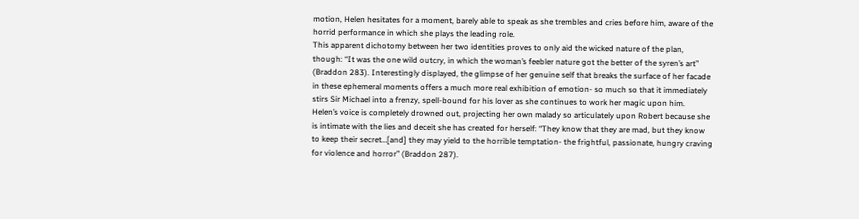motion, Helen hesitates for a moment, barely able to speak as she trembles and cries before him, aware of the horrid performance in which she plays the leading role.
This apparent dichotomy between her two identities proves to only aid the wicked nature of the plan, though: “It was the one wild outcry, in which the woman’s feebler nature got the better of the syren’s art” (Braddon 283). Interestingly displayed, the glimpse of her genuine self that breaks the surface of her facade in these ephemeral moments offers a much more real exhibition of emotion- so much so that it immediately stirs Sir Michael into a frenzy, spell-bound for his lover as she continues to work her magic upon him.
Helen’s voice is completely drowned out, projecting her own malady so articulately upon Robert because she is intimate with the lies and deceit she has created for herself: “They know that they are mad, but they know to keep their secret…[and] they may yield to the horrible temptation- the frightful, passionate, hungry craving for violence and horror” (Braddon 287).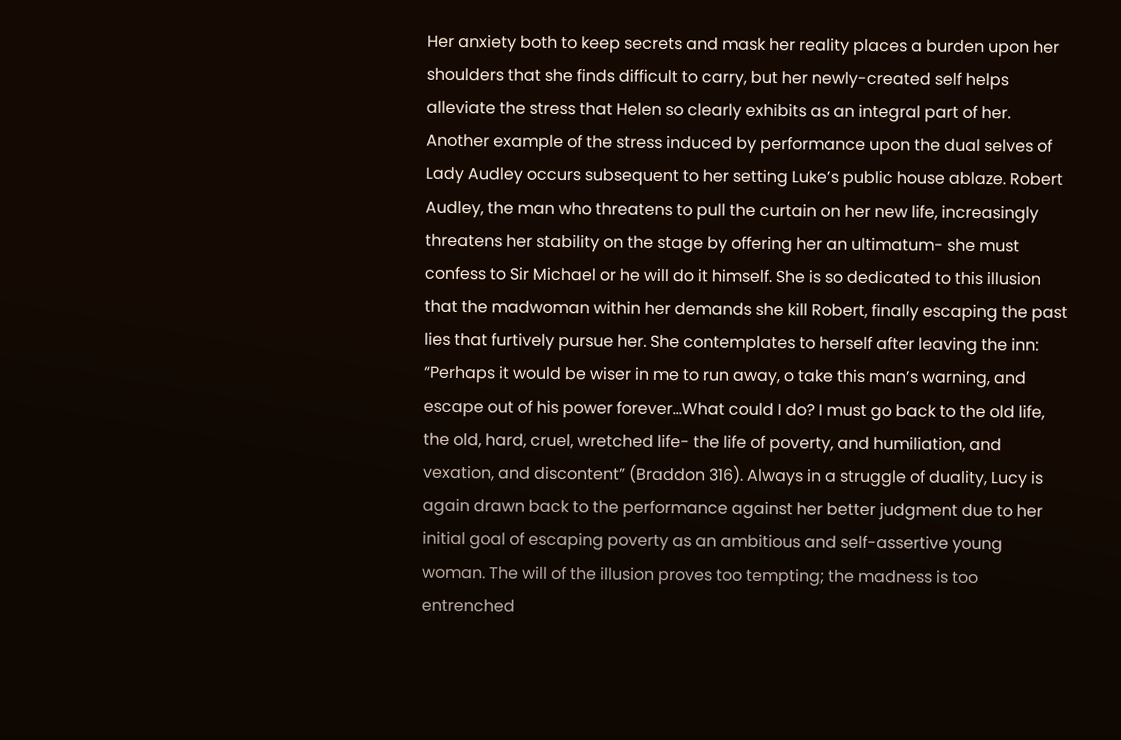Her anxiety both to keep secrets and mask her reality places a burden upon her shoulders that she finds difficult to carry, but her newly-created self helps alleviate the stress that Helen so clearly exhibits as an integral part of her.
Another example of the stress induced by performance upon the dual selves of Lady Audley occurs subsequent to her setting Luke’s public house ablaze. Robert Audley, the man who threatens to pull the curtain on her new life, increasingly threatens her stability on the stage by offering her an ultimatum- she must confess to Sir Michael or he will do it himself. She is so dedicated to this illusion that the madwoman within her demands she kill Robert, finally escaping the past lies that furtively pursue her. She contemplates to herself after leaving the inn: “Perhaps it would be wiser in me to run away, o take this man’s warning, and escape out of his power forever…What could I do? I must go back to the old life, the old, hard, cruel, wretched life- the life of poverty, and humiliation, and vexation, and discontent” (Braddon 316). Always in a struggle of duality, Lucy is again drawn back to the performance against her better judgment due to her initial goal of escaping poverty as an ambitious and self-assertive young woman. The will of the illusion proves too tempting; the madness is too entrenched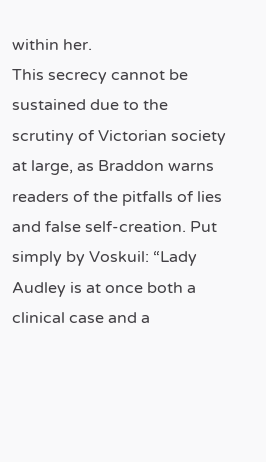within her.
This secrecy cannot be sustained due to the scrutiny of Victorian society at large, as Braddon warns readers of the pitfalls of lies and false self-creation. Put simply by Voskuil: “Lady Audley is at once both a clinical case and a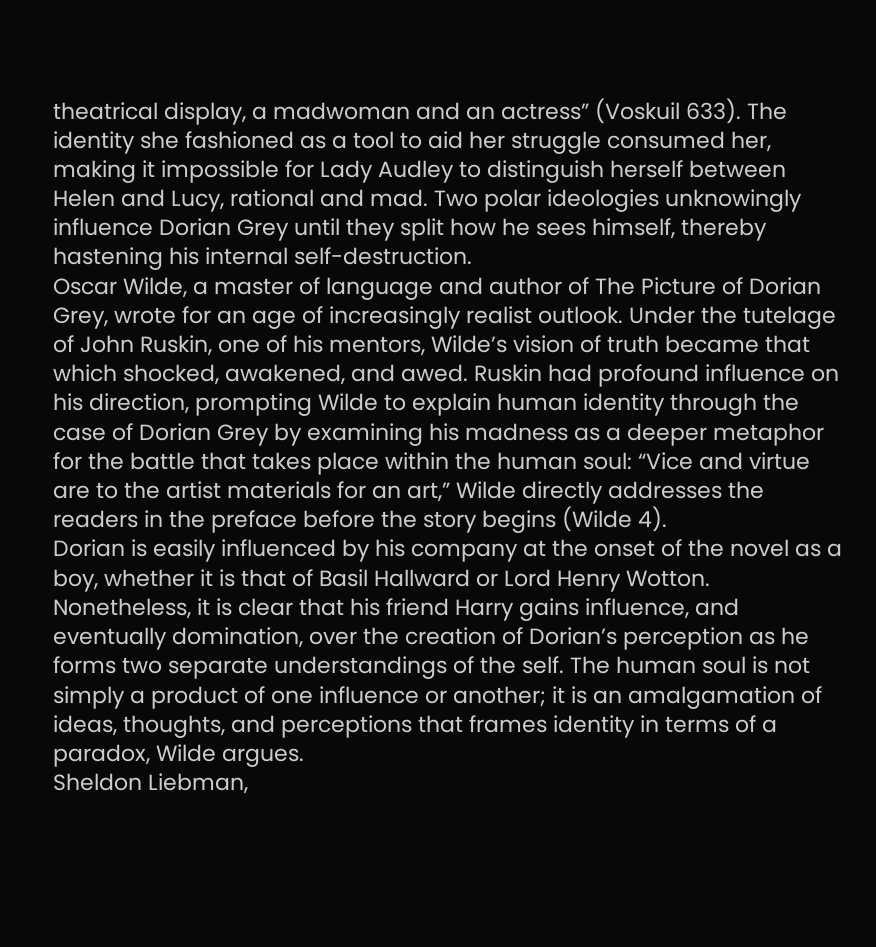theatrical display, a madwoman and an actress” (Voskuil 633). The identity she fashioned as a tool to aid her struggle consumed her, making it impossible for Lady Audley to distinguish herself between Helen and Lucy, rational and mad. Two polar ideologies unknowingly influence Dorian Grey until they split how he sees himself, thereby hastening his internal self-destruction.
Oscar Wilde, a master of language and author of The Picture of Dorian Grey, wrote for an age of increasingly realist outlook. Under the tutelage of John Ruskin, one of his mentors, Wilde’s vision of truth became that which shocked, awakened, and awed. Ruskin had profound influence on his direction, prompting Wilde to explain human identity through the case of Dorian Grey by examining his madness as a deeper metaphor for the battle that takes place within the human soul: “Vice and virtue are to the artist materials for an art,” Wilde directly addresses the readers in the preface before the story begins (Wilde 4).
Dorian is easily influenced by his company at the onset of the novel as a boy, whether it is that of Basil Hallward or Lord Henry Wotton. Nonetheless, it is clear that his friend Harry gains influence, and eventually domination, over the creation of Dorian’s perception as he forms two separate understandings of the self. The human soul is not simply a product of one influence or another; it is an amalgamation of ideas, thoughts, and perceptions that frames identity in terms of a paradox, Wilde argues.
Sheldon Liebman,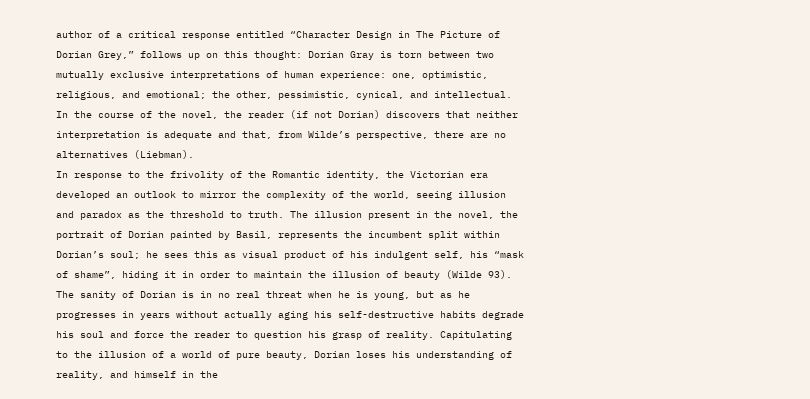author of a critical response entitled “Character Design in The Picture of Dorian Grey,” follows up on this thought: Dorian Gray is torn between two mutually exclusive interpretations of human experience: one, optimistic, religious, and emotional; the other, pessimistic, cynical, and intellectual. In the course of the novel, the reader (if not Dorian) discovers that neither interpretation is adequate and that, from Wilde’s perspective, there are no alternatives (Liebman).
In response to the frivolity of the Romantic identity, the Victorian era developed an outlook to mirror the complexity of the world, seeing illusion and paradox as the threshold to truth. The illusion present in the novel, the portrait of Dorian painted by Basil, represents the incumbent split within Dorian’s soul; he sees this as visual product of his indulgent self, his “mask of shame”, hiding it in order to maintain the illusion of beauty (Wilde 93).
The sanity of Dorian is in no real threat when he is young, but as he progresses in years without actually aging his self-destructive habits degrade his soul and force the reader to question his grasp of reality. Capitulating to the illusion of a world of pure beauty, Dorian loses his understanding of reality, and himself in the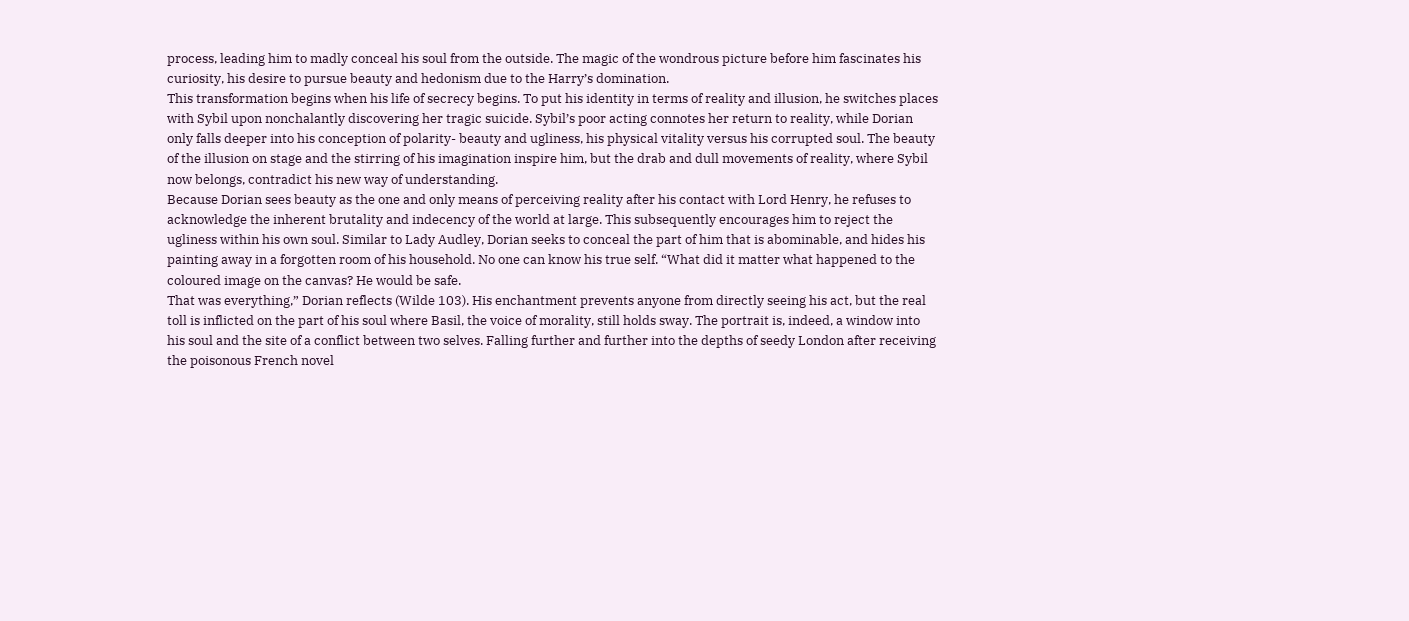process, leading him to madly conceal his soul from the outside. The magic of the wondrous picture before him fascinates his curiosity, his desire to pursue beauty and hedonism due to the Harry’s domination.
This transformation begins when his life of secrecy begins. To put his identity in terms of reality and illusion, he switches places with Sybil upon nonchalantly discovering her tragic suicide. Sybil’s poor acting connotes her return to reality, while Dorian only falls deeper into his conception of polarity- beauty and ugliness, his physical vitality versus his corrupted soul. The beauty of the illusion on stage and the stirring of his imagination inspire him, but the drab and dull movements of reality, where Sybil now belongs, contradict his new way of understanding.
Because Dorian sees beauty as the one and only means of perceiving reality after his contact with Lord Henry, he refuses to acknowledge the inherent brutality and indecency of the world at large. This subsequently encourages him to reject the ugliness within his own soul. Similar to Lady Audley, Dorian seeks to conceal the part of him that is abominable, and hides his painting away in a forgotten room of his household. No one can know his true self. “What did it matter what happened to the coloured image on the canvas? He would be safe.
That was everything,” Dorian reflects (Wilde 103). His enchantment prevents anyone from directly seeing his act, but the real toll is inflicted on the part of his soul where Basil, the voice of morality, still holds sway. The portrait is, indeed, a window into his soul and the site of a conflict between two selves. Falling further and further into the depths of seedy London after receiving the poisonous French novel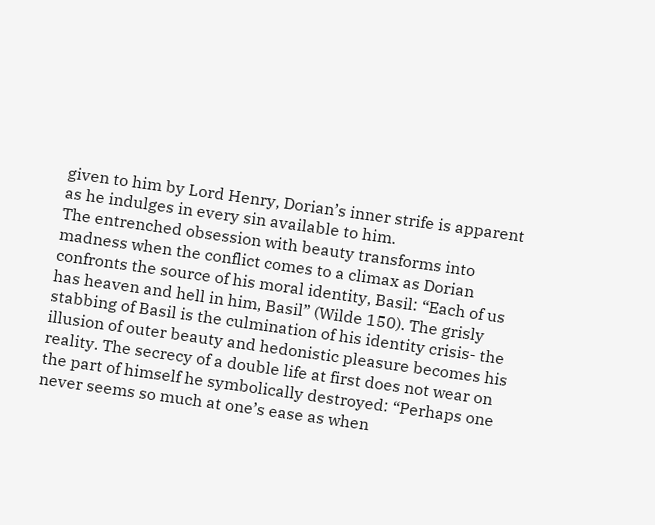given to him by Lord Henry, Dorian’s inner strife is apparent as he indulges in every sin available to him.
The entrenched obsession with beauty transforms into madness when the conflict comes to a climax as Dorian confronts the source of his moral identity, Basil: “Each of us has heaven and hell in him, Basil” (Wilde 150). The grisly stabbing of Basil is the culmination of his identity crisis- the illusion of outer beauty and hedonistic pleasure becomes his reality. The secrecy of a double life at first does not wear on the part of himself he symbolically destroyed: “Perhaps one never seems so much at one’s ease as when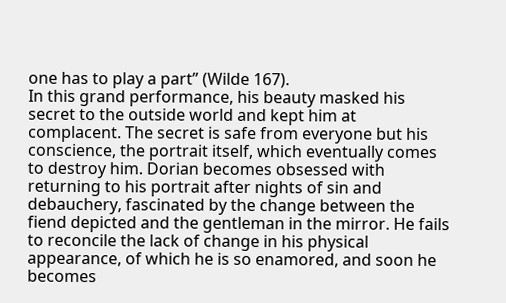one has to play a part” (Wilde 167).
In this grand performance, his beauty masked his secret to the outside world and kept him at complacent. The secret is safe from everyone but his conscience, the portrait itself, which eventually comes to destroy him. Dorian becomes obsessed with returning to his portrait after nights of sin and debauchery, fascinated by the change between the fiend depicted and the gentleman in the mirror. He fails to reconcile the lack of change in his physical appearance, of which he is so enamored, and soon he becomes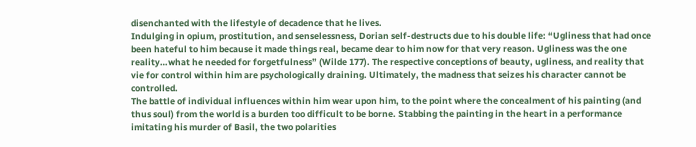disenchanted with the lifestyle of decadence that he lives.
Indulging in opium, prostitution, and senselessness, Dorian self-destructs due to his double life: “Ugliness that had once been hateful to him because it made things real, became dear to him now for that very reason. Ugliness was the one reality…what he needed for forgetfulness” (Wilde 177). The respective conceptions of beauty, ugliness, and reality that vie for control within him are psychologically draining. Ultimately, the madness that seizes his character cannot be controlled.
The battle of individual influences within him wear upon him, to the point where the concealment of his painting (and thus soul) from the world is a burden too difficult to be borne. Stabbing the painting in the heart in a performance imitating his murder of Basil, the two polarities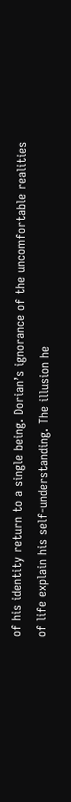of his identity return to a single being. Dorian’s ignorance of the uncomfortable realities of life explain his self-understanding. The illusion he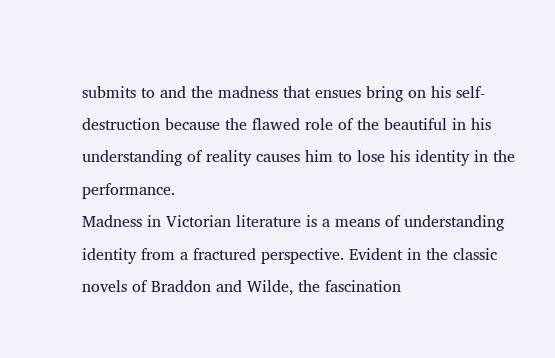submits to and the madness that ensues bring on his self-destruction because the flawed role of the beautiful in his understanding of reality causes him to lose his identity in the performance.
Madness in Victorian literature is a means of understanding identity from a fractured perspective. Evident in the classic novels of Braddon and Wilde, the fascination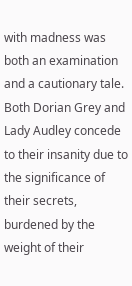with madness was both an examination and a cautionary tale. Both Dorian Grey and Lady Audley concede to their insanity due to the significance of their secrets, burdened by the weight of their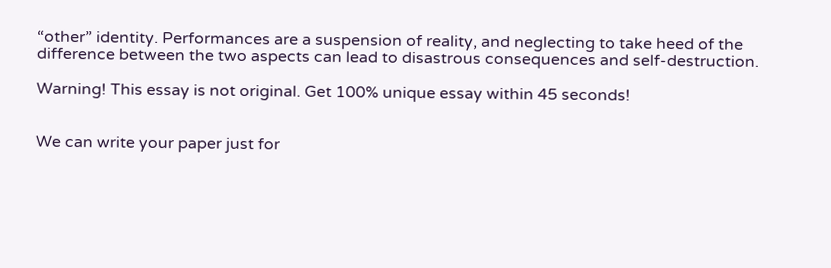“other” identity. Performances are a suspension of reality, and neglecting to take heed of the difference between the two aspects can lead to disastrous consequences and self-destruction.

Warning! This essay is not original. Get 100% unique essay within 45 seconds!


We can write your paper just for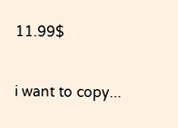11.99$

i want to copy...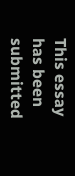This essay has been submitted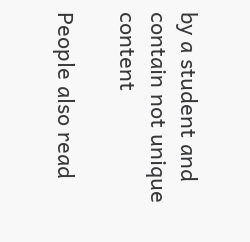by a student and contain not unique content

People also read